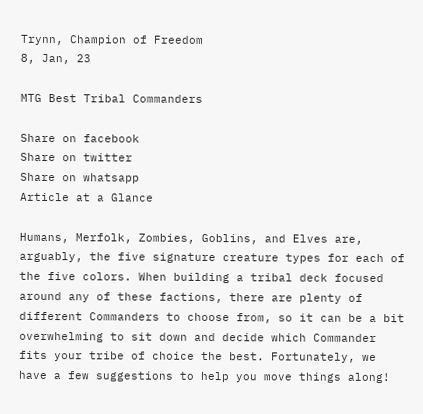Trynn, Champion of Freedom
8, Jan, 23

MTG Best Tribal Commanders

Share on facebook
Share on twitter
Share on whatsapp
Article at a Glance

Humans, Merfolk, Zombies, Goblins, and Elves are, arguably, the five signature creature types for each of the five colors. When building a tribal deck focused around any of these factions, there are plenty of different Commanders to choose from, so it can be a bit overwhelming to sit down and decide which Commander fits your tribe of choice the best. Fortunately, we have a few suggestions to help you move things along!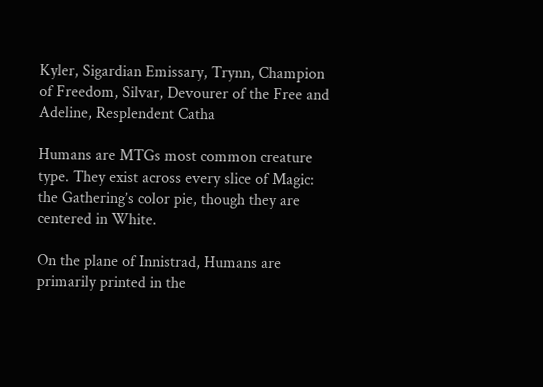Kyler, Sigardian Emissary, Trynn, Champion of Freedom, Silvar, Devourer of the Free and Adeline, Resplendent Catha

Humans are MTGs most common creature type. They exist across every slice of Magic: the Gathering’s color pie, though they are centered in White.

On the plane of Innistrad, Humans are primarily printed in the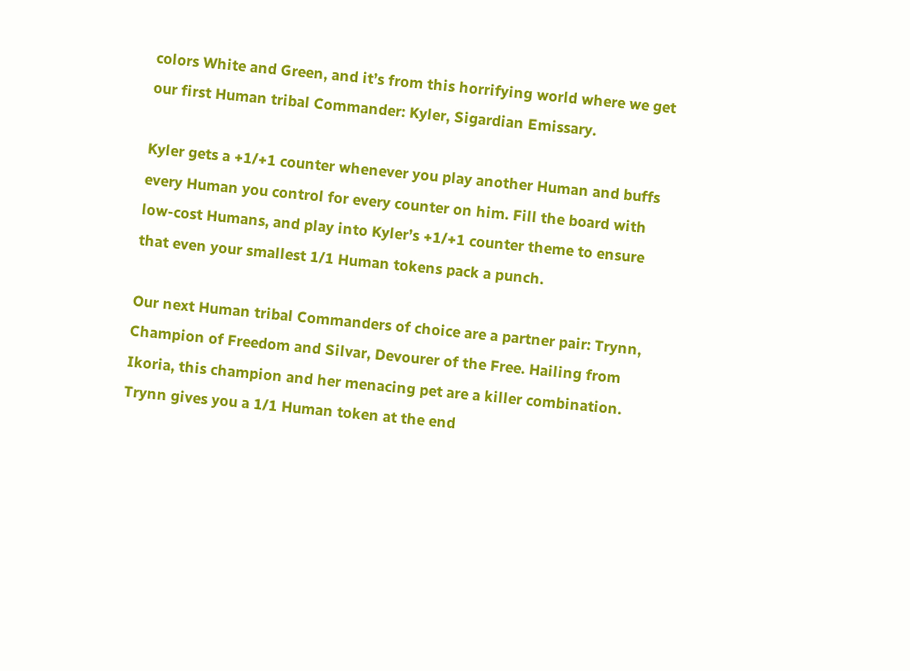colors White and Green, and it’s from this horrifying world where we get our first Human tribal Commander: Kyler, Sigardian Emissary.

Kyler gets a +1/+1 counter whenever you play another Human and buffs every Human you control for every counter on him. Fill the board with low-cost Humans, and play into Kyler’s +1/+1 counter theme to ensure that even your smallest 1/1 Human tokens pack a punch.

Our next Human tribal Commanders of choice are a partner pair: Trynn, Champion of Freedom and Silvar, Devourer of the Free. Hailing from Ikoria, this champion and her menacing pet are a killer combination. Trynn gives you a 1/1 Human token at the end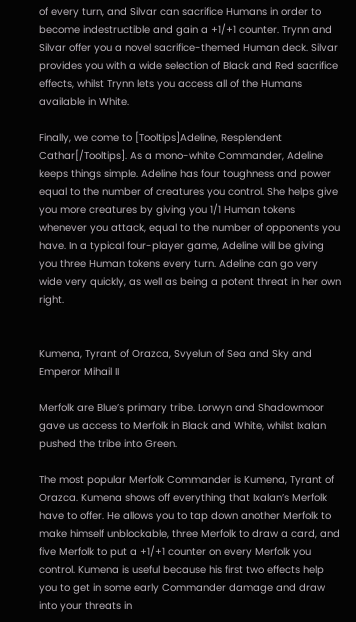of every turn, and Silvar can sacrifice Humans in order to become indestructible and gain a +1/+1 counter. Trynn and Silvar offer you a novel sacrifice-themed Human deck. Silvar provides you with a wide selection of Black and Red sacrifice effects, whilst Trynn lets you access all of the Humans available in White.

Finally, we come to [Tooltips]Adeline, Resplendent Cathar[/Tooltips]. As a mono-white Commander, Adeline keeps things simple. Adeline has four toughness and power equal to the number of creatures you control. She helps give you more creatures by giving you 1/1 Human tokens whenever you attack, equal to the number of opponents you have. In a typical four-player game, Adeline will be giving you three Human tokens every turn. Adeline can go very wide very quickly, as well as being a potent threat in her own right.


Kumena, Tyrant of Orazca, Svyelun of Sea and Sky and Emperor Mihail II

Merfolk are Blue’s primary tribe. Lorwyn and Shadowmoor gave us access to Merfolk in Black and White, whilst Ixalan pushed the tribe into Green.

The most popular Merfolk Commander is Kumena, Tyrant of Orazca. Kumena shows off everything that Ixalan’s Merfolk have to offer. He allows you to tap down another Merfolk to make himself unblockable, three Merfolk to draw a card, and five Merfolk to put a +1/+1 counter on every Merfolk you control. Kumena is useful because his first two effects help you to get in some early Commander damage and draw into your threats in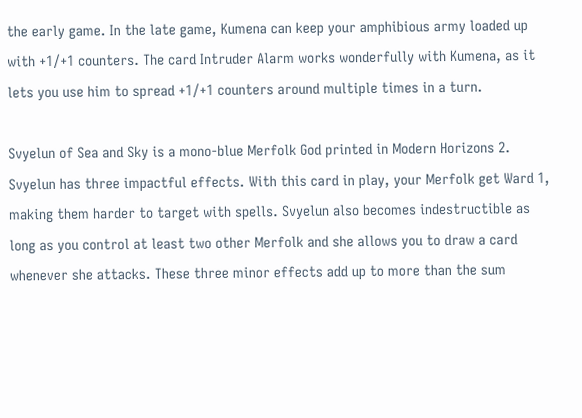the early game. In the late game, Kumena can keep your amphibious army loaded up with +1/+1 counters. The card Intruder Alarm works wonderfully with Kumena, as it lets you use him to spread +1/+1 counters around multiple times in a turn.

Svyelun of Sea and Sky is a mono-blue Merfolk God printed in Modern Horizons 2. Svyelun has three impactful effects. With this card in play, your Merfolk get Ward 1, making them harder to target with spells. Svyelun also becomes indestructible as long as you control at least two other Merfolk and she allows you to draw a card whenever she attacks. These three minor effects add up to more than the sum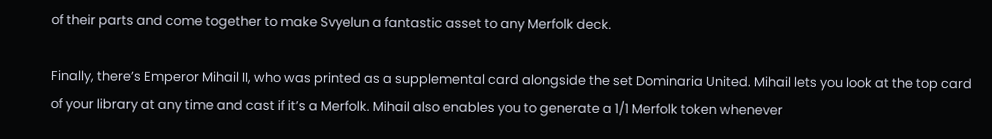of their parts and come together to make Svyelun a fantastic asset to any Merfolk deck.

Finally, there’s Emperor Mihail II, who was printed as a supplemental card alongside the set Dominaria United. Mihail lets you look at the top card of your library at any time and cast if it’s a Merfolk. Mihail also enables you to generate a 1/1 Merfolk token whenever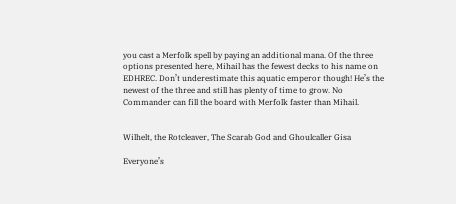you cast a Merfolk spell by paying an additional mana. Of the three options presented here, Mihail has the fewest decks to his name on EDHREC. Don’t underestimate this aquatic emperor though! He’s the newest of the three and still has plenty of time to grow. No Commander can fill the board with Merfolk faster than Mihail.


Wilhelt, the Rotcleaver, The Scarab God and Ghoulcaller Gisa

Everyone’s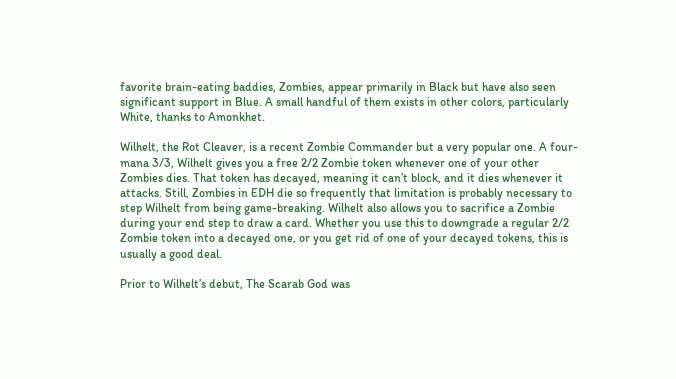favorite brain-eating baddies, Zombies, appear primarily in Black but have also seen significant support in Blue. A small handful of them exists in other colors, particularly White, thanks to Amonkhet.

Wilhelt, the Rot Cleaver, is a recent Zombie Commander but a very popular one. A four-mana 3/3, Wilhelt gives you a free 2/2 Zombie token whenever one of your other Zombies dies. That token has decayed, meaning it can’t block, and it dies whenever it attacks. Still, Zombies in EDH die so frequently that limitation is probably necessary to step Wilhelt from being game-breaking. Wilhelt also allows you to sacrifice a Zombie during your end step to draw a card. Whether you use this to downgrade a regular 2/2 Zombie token into a decayed one, or you get rid of one of your decayed tokens, this is usually a good deal.

Prior to Wilhelt’s debut, The Scarab God was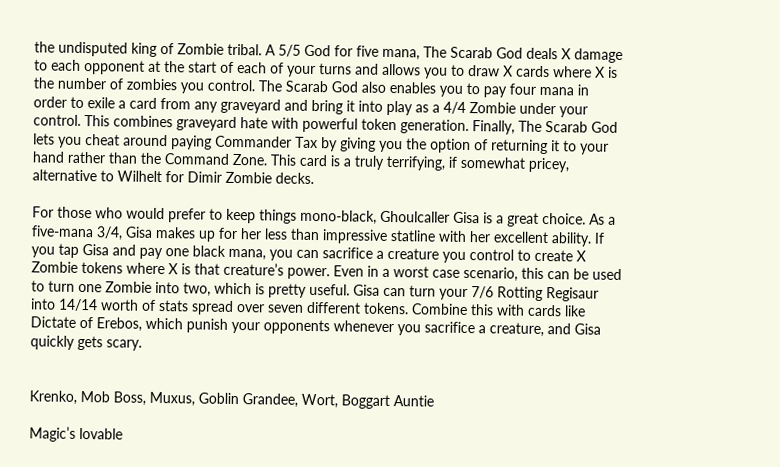the undisputed king of Zombie tribal. A 5/5 God for five mana, The Scarab God deals X damage to each opponent at the start of each of your turns and allows you to draw X cards where X is the number of zombies you control. The Scarab God also enables you to pay four mana in order to exile a card from any graveyard and bring it into play as a 4/4 Zombie under your control. This combines graveyard hate with powerful token generation. Finally, The Scarab God lets you cheat around paying Commander Tax by giving you the option of returning it to your hand rather than the Command Zone. This card is a truly terrifying, if somewhat pricey, alternative to Wilhelt for Dimir Zombie decks.

For those who would prefer to keep things mono-black, Ghoulcaller Gisa is a great choice. As a five-mana 3/4, Gisa makes up for her less than impressive statline with her excellent ability. If you tap Gisa and pay one black mana, you can sacrifice a creature you control to create X Zombie tokens where X is that creature’s power. Even in a worst case scenario, this can be used to turn one Zombie into two, which is pretty useful. Gisa can turn your 7/6 Rotting Regisaur into 14/14 worth of stats spread over seven different tokens. Combine this with cards like Dictate of Erebos, which punish your opponents whenever you sacrifice a creature, and Gisa quickly gets scary.


Krenko, Mob Boss, Muxus, Goblin Grandee, Wort, Boggart Auntie

Magic’s lovable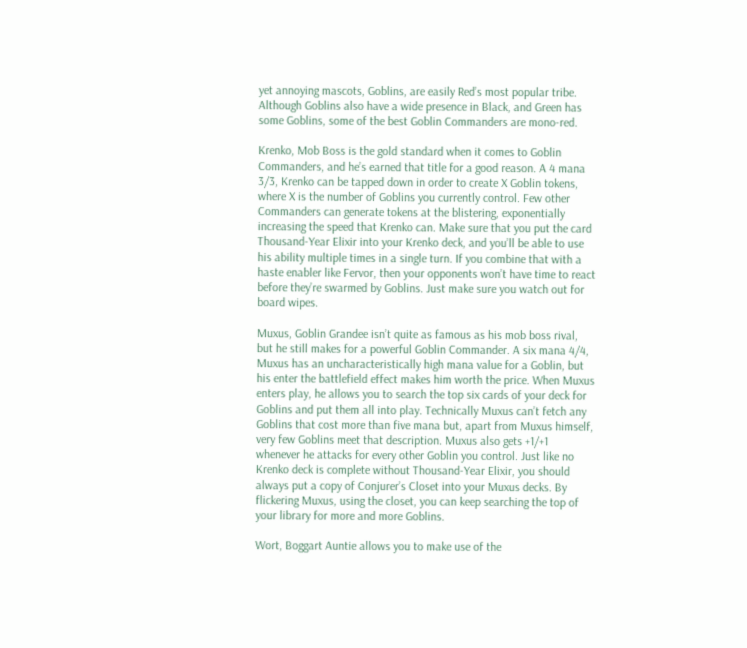yet annoying mascots, Goblins, are easily Red’s most popular tribe. Although Goblins also have a wide presence in Black, and Green has some Goblins, some of the best Goblin Commanders are mono-red.

Krenko, Mob Boss is the gold standard when it comes to Goblin Commanders, and he’s earned that title for a good reason. A 4 mana 3/3, Krenko can be tapped down in order to create X Goblin tokens, where X is the number of Goblins you currently control. Few other Commanders can generate tokens at the blistering, exponentially increasing the speed that Krenko can. Make sure that you put the card Thousand-Year Elixir into your Krenko deck, and you’ll be able to use his ability multiple times in a single turn. If you combine that with a haste enabler like Fervor, then your opponents won’t have time to react before they’re swarmed by Goblins. Just make sure you watch out for board wipes.

Muxus, Goblin Grandee isn’t quite as famous as his mob boss rival, but he still makes for a powerful Goblin Commander. A six mana 4/4, Muxus has an uncharacteristically high mana value for a Goblin, but his enter the battlefield effect makes him worth the price. When Muxus enters play, he allows you to search the top six cards of your deck for Goblins and put them all into play. Technically Muxus can’t fetch any Goblins that cost more than five mana but, apart from Muxus himself, very few Goblins meet that description. Muxus also gets +1/+1 whenever he attacks for every other Goblin you control. Just like no Krenko deck is complete without Thousand-Year Elixir, you should always put a copy of Conjurer’s Closet into your Muxus decks. By flickering Muxus, using the closet, you can keep searching the top of your library for more and more Goblins.

Wort, Boggart Auntie allows you to make use of the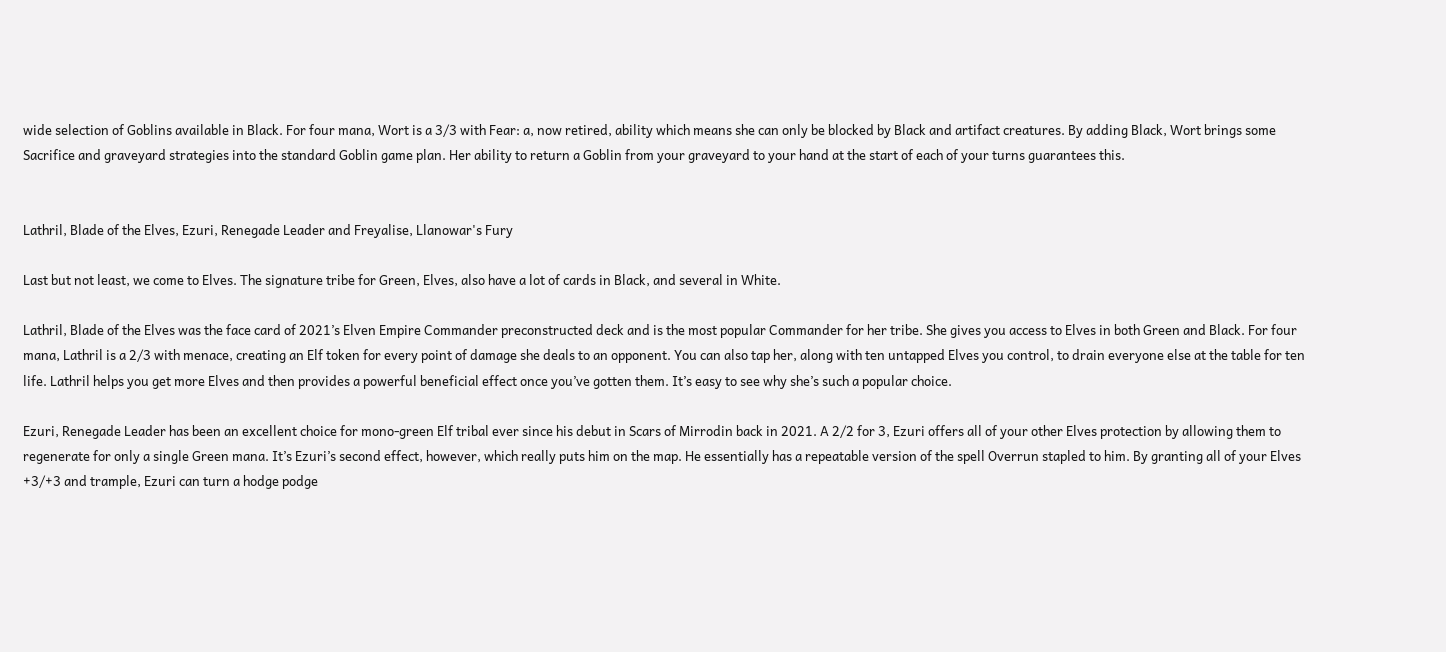wide selection of Goblins available in Black. For four mana, Wort is a 3/3 with Fear: a, now retired, ability which means she can only be blocked by Black and artifact creatures. By adding Black, Wort brings some Sacrifice and graveyard strategies into the standard Goblin game plan. Her ability to return a Goblin from your graveyard to your hand at the start of each of your turns guarantees this.


Lathril, Blade of the Elves, Ezuri, Renegade Leader and Freyalise, Llanowar's Fury

Last but not least, we come to Elves. The signature tribe for Green, Elves, also have a lot of cards in Black, and several in White.

Lathril, Blade of the Elves was the face card of 2021’s Elven Empire Commander preconstructed deck and is the most popular Commander for her tribe. She gives you access to Elves in both Green and Black. For four mana, Lathril is a 2/3 with menace, creating an Elf token for every point of damage she deals to an opponent. You can also tap her, along with ten untapped Elves you control, to drain everyone else at the table for ten life. Lathril helps you get more Elves and then provides a powerful beneficial effect once you’ve gotten them. It’s easy to see why she’s such a popular choice.

Ezuri, Renegade Leader has been an excellent choice for mono-green Elf tribal ever since his debut in Scars of Mirrodin back in 2021. A 2/2 for 3, Ezuri offers all of your other Elves protection by allowing them to regenerate for only a single Green mana. It’s Ezuri’s second effect, however, which really puts him on the map. He essentially has a repeatable version of the spell Overrun stapled to him. By granting all of your Elves +3/+3 and trample, Ezuri can turn a hodge podge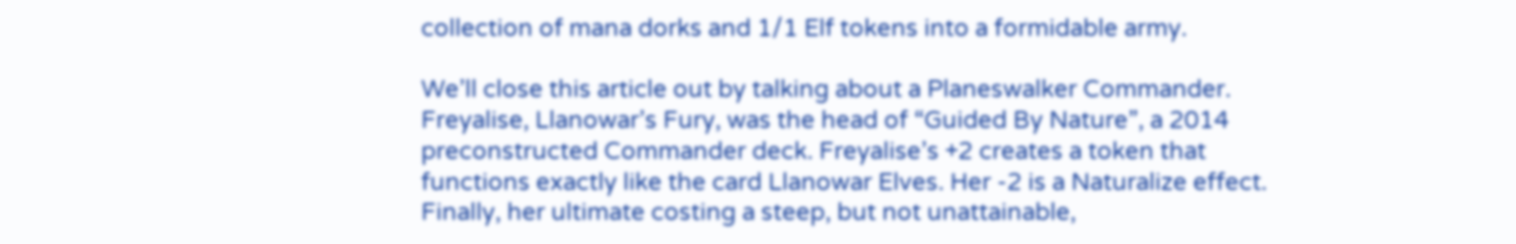collection of mana dorks and 1/1 Elf tokens into a formidable army.

We’ll close this article out by talking about a Planeswalker Commander. Freyalise, Llanowar’s Fury, was the head of “Guided By Nature”, a 2014 preconstructed Commander deck. Freyalise’s +2 creates a token that functions exactly like the card Llanowar Elves. Her -2 is a Naturalize effect. Finally, her ultimate costing a steep, but not unattainable,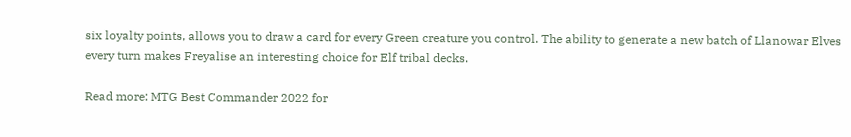six loyalty points, allows you to draw a card for every Green creature you control. The ability to generate a new batch of Llanowar Elves every turn makes Freyalise an interesting choice for Elf tribal decks.

Read more: MTG Best Commander 2022 for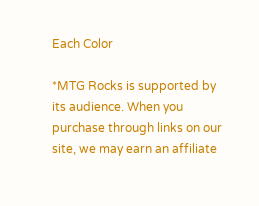Each Color

*MTG Rocks is supported by its audience. When you purchase through links on our site, we may earn an affiliate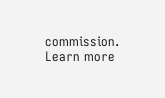commission. Learn more